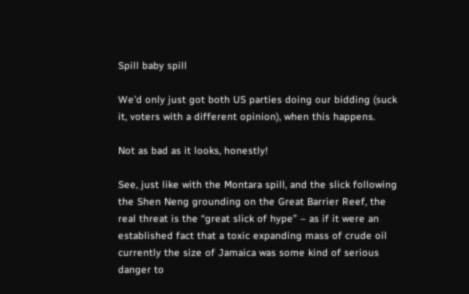Spill baby spill

We’d only just got both US parties doing our bidding (suck it, voters with a different opinion), when this happens.

Not as bad as it looks, honestly!

See, just like with the Montara spill, and the slick following the Shen Neng grounding on the Great Barrier Reef, the real threat is the “great slick of hype” – as if it were an established fact that a toxic expanding mass of crude oil currently the size of Jamaica was some kind of serious danger to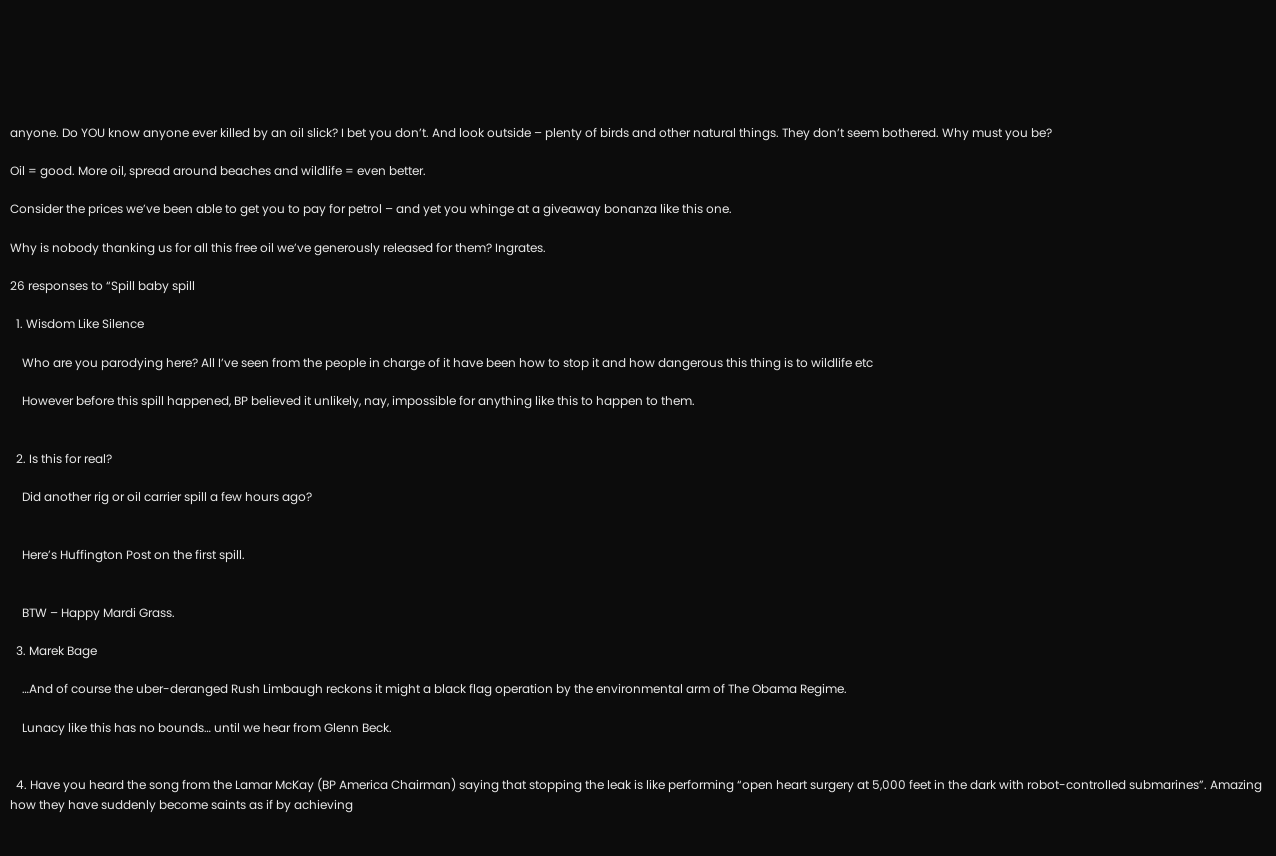anyone. Do YOU know anyone ever killed by an oil slick? I bet you don’t. And look outside – plenty of birds and other natural things. They don’t seem bothered. Why must you be?

Oil = good. More oil, spread around beaches and wildlife = even better.

Consider the prices we’ve been able to get you to pay for petrol – and yet you whinge at a giveaway bonanza like this one.

Why is nobody thanking us for all this free oil we’ve generously released for them? Ingrates.

26 responses to “Spill baby spill

  1. Wisdom Like Silence

    Who are you parodying here? All I’ve seen from the people in charge of it have been how to stop it and how dangerous this thing is to wildlife etc

    However before this spill happened, BP believed it unlikely, nay, impossible for anything like this to happen to them.


  2. Is this for real?

    Did another rig or oil carrier spill a few hours ago?


    Here’s Huffington Post on the first spill.


    BTW – Happy Mardi Grass.

  3. Marek Bage

    …And of course the uber-deranged Rush Limbaugh reckons it might a black flag operation by the environmental arm of The Obama Regime.

    Lunacy like this has no bounds… until we hear from Glenn Beck.


  4. Have you heard the song from the Lamar McKay (BP America Chairman) saying that stopping the leak is like performing “open heart surgery at 5,000 feet in the dark with robot-controlled submarines”. Amazing how they have suddenly become saints as if by achieving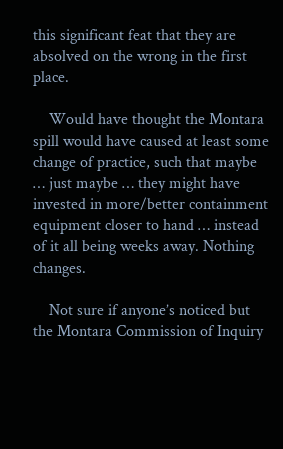this significant feat that they are absolved on the wrong in the first place.

    Would have thought the Montara spill would have caused at least some change of practice, such that maybe … just maybe … they might have invested in more/better containment equipment closer to hand … instead of it all being weeks away. Nothing changes.

    Not sure if anyone’s noticed but the Montara Commission of Inquiry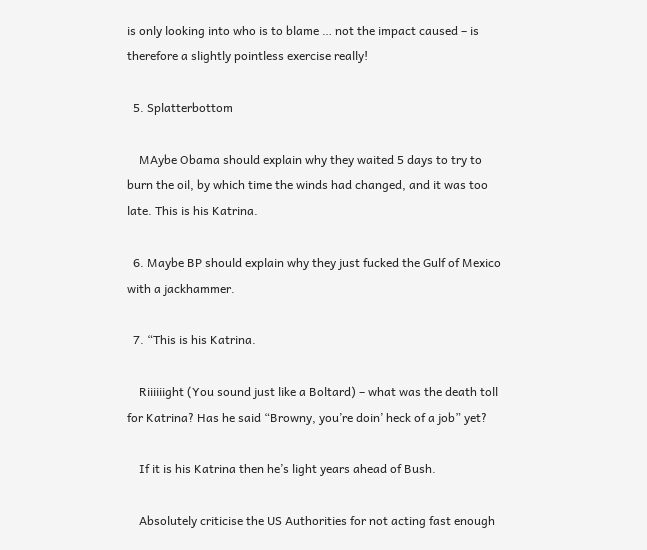is only looking into who is to blame … not the impact caused – is therefore a slightly pointless exercise really!

  5. Splatterbottom

    MAybe Obama should explain why they waited 5 days to try to burn the oil, by which time the winds had changed, and it was too late. This is his Katrina.

  6. Maybe BP should explain why they just fucked the Gulf of Mexico with a jackhammer.

  7. “This is his Katrina.

    Riiiiiight (You sound just like a Boltard) – what was the death toll for Katrina? Has he said “Browny, you’re doin’ heck of a job” yet?

    If it is his Katrina then he’s light years ahead of Bush.

    Absolutely criticise the US Authorities for not acting fast enough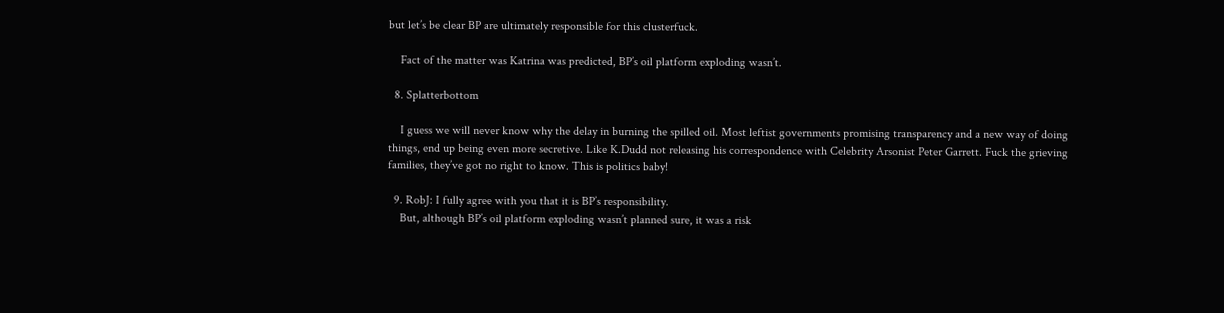but let’s be clear BP are ultimately responsible for this clusterfuck.

    Fact of the matter was Katrina was predicted, BP’s oil platform exploding wasn’t.

  8. Splatterbottom

    I guess we will never know why the delay in burning the spilled oil. Most leftist governments promising transparency and a new way of doing things, end up being even more secretive. Like K.Dudd not releasing his correspondence with Celebrity Arsonist Peter Garrett. Fuck the grieving families, they’ve got no right to know. This is politics baby!

  9. RobJ: I fully agree with you that it is BP’s responsibility.
    But, although BP’s oil platform exploding wasn’t planned sure, it was a risk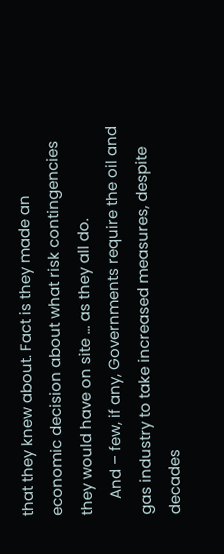that they knew about. Fact is they made an economic decision about what risk contingencies they would have on site … as they all do.
    And – few, if any, Governments require the oil and gas industry to take increased measures, despite decades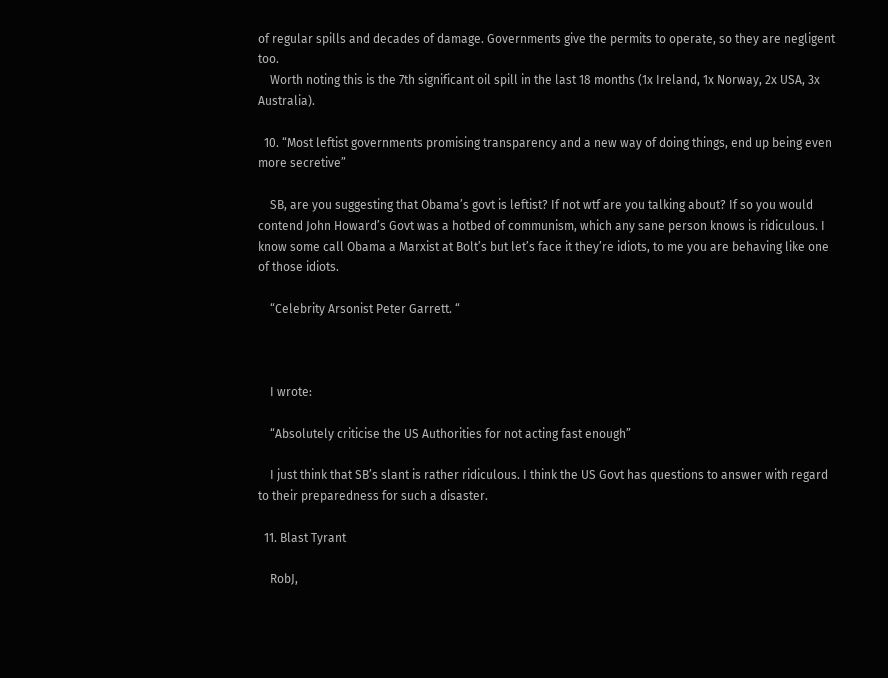of regular spills and decades of damage. Governments give the permits to operate, so they are negligent too.
    Worth noting this is the 7th significant oil spill in the last 18 months (1x Ireland, 1x Norway, 2x USA, 3x Australia).

  10. “Most leftist governments promising transparency and a new way of doing things, end up being even more secretive”

    SB, are you suggesting that Obama’s govt is leftist? If not wtf are you talking about? If so you would contend John Howard’s Govt was a hotbed of communism, which any sane person knows is ridiculous. I know some call Obama a Marxist at Bolt’s but let’s face it they’re idiots, to me you are behaving like one of those idiots.

    “Celebrity Arsonist Peter Garrett. “



    I wrote:

    “Absolutely criticise the US Authorities for not acting fast enough”

    I just think that SB’s slant is rather ridiculous. I think the US Govt has questions to answer with regard to their preparedness for such a disaster.

  11. Blast Tyrant

    RobJ,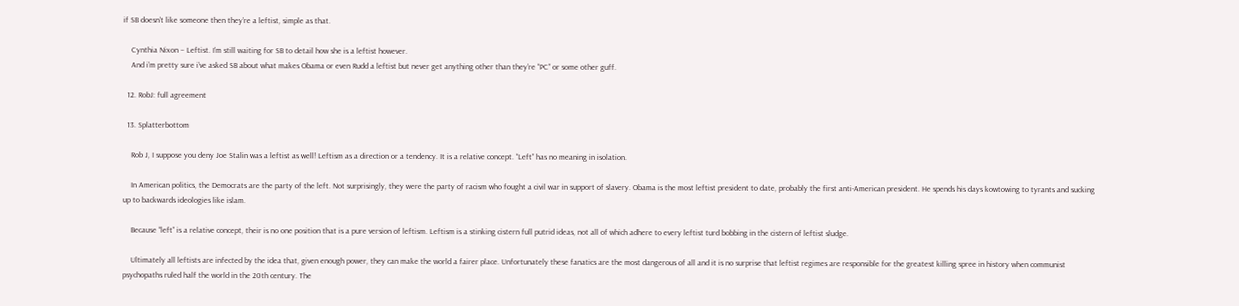if SB doesn’t like someone then they’re a leftist, simple as that.

    Cynthia Nixon – Leftist. I’m still waiting for SB to detail how she is a leftist however.
    And i’m pretty sure i’ve asked SB about what makes Obama or even Rudd a leftist but never get anything other than they’re “PC” or some other guff.

  12. RobJ: full agreement

  13. Splatterbottom

    Rob J, I suppose you deny Joe Stalin was a leftist as well! Leftism as a direction or a tendency. It is a relative concept. “Left” has no meaning in isolation.

    In American politics, the Democrats are the party of the left. Not surprisingly, they were the party of racism who fought a civil war in support of slavery. Obama is the most leftist president to date, probably the first anti-American president. He spends his days kowtowing to tyrants and sucking up to backwards ideologies like islam.

    Because “left” is a relative concept, their is no one position that is a pure version of leftism. Leftism is a stinking cistern full putrid ideas, not all of which adhere to every leftist turd bobbing in the cistern of leftist sludge.

    Ultimately all leftists are infected by the idea that, given enough power, they can make the world a fairer place. Unfortunately these fanatics are the most dangerous of all and it is no surprise that leftist regimes are responsible for the greatest killing spree in history when communist psychopaths ruled half the world in the 20th century. The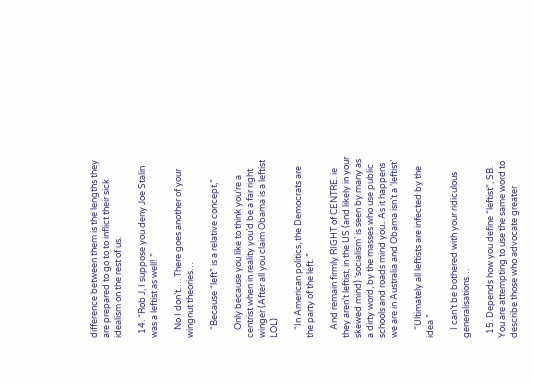difference between them is the lengths they are prepared to go to to inflict their sick idealism on the rest of us.

  14. “Rob J, I suppose you deny Joe Stalin was a leftist as well! ”

    No I don’t…. There goes another of your wingnut theories…

    “Because “left” is a relative concept,”

    Only because you like to think you’re a centrist when in reality you’d be a far right winger (After all you claim Obama is a leftist LOL)

    “In American politics, the Democrats are the party of the left. ”

    And remain firmly RIGHT of CENTRE. ie they aren’t leftist, in the US (and likely in your skewed mind) ‘socialism’ is seen by many as a dirty word, by the masses who use public schools and roads mind you.. As it happens we are in Australia and Obama isn’t a ‘leftist’

    “Ultimately all leftists are infected by the idea ”

    I can’t be bothered with your ridiculous generalisations…

  15. Depends how you define “leftist”, SB. You are attempting to use the same word to describe those who advocate greater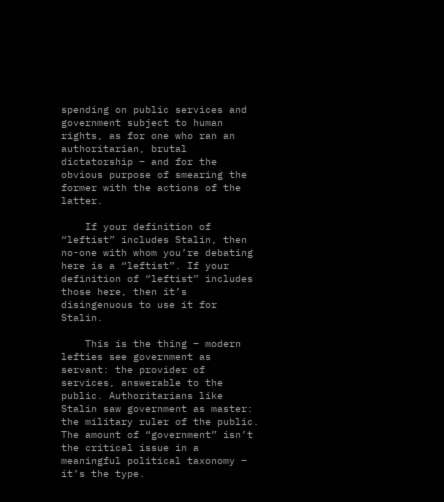spending on public services and government subject to human rights, as for one who ran an authoritarian, brutal dictatorship – and for the obvious purpose of smearing the former with the actions of the latter.

    If your definition of “leftist” includes Stalin, then no-one with whom you’re debating here is a “leftist”. If your definition of “leftist” includes those here, then it’s disingenuous to use it for Stalin.

    This is the thing – modern lefties see government as servant: the provider of services, answerable to the public. Authoritarians like Stalin saw government as master: the military ruler of the public. The amount of “government” isn’t the critical issue in a meaningful political taxonomy – it’s the type.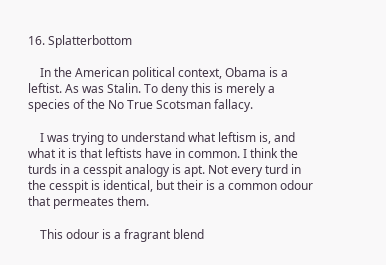16. Splatterbottom

    In the American political context, Obama is a leftist. As was Stalin. To deny this is merely a species of the No True Scotsman fallacy.

    I was trying to understand what leftism is, and what it is that leftists have in common. I think the turds in a cesspit analogy is apt. Not every turd in the cesspit is identical, but their is a common odour that permeates them.

    This odour is a fragrant blend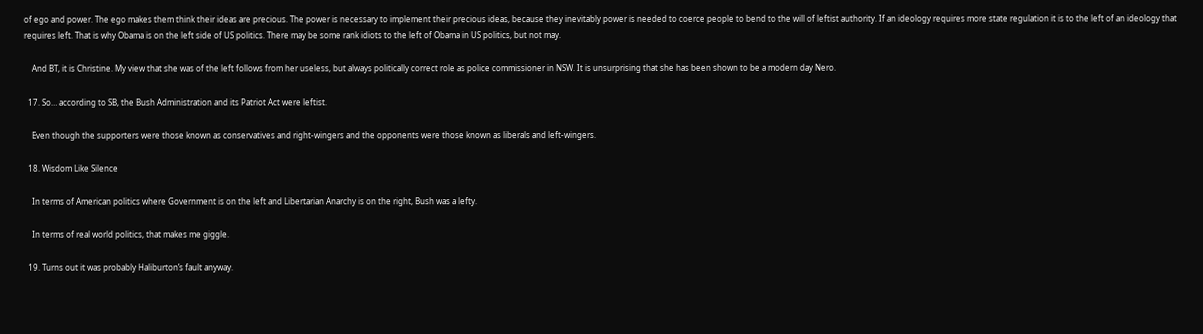of ego and power. The ego makes them think their ideas are precious. The power is necessary to implement their precious ideas, because they inevitably power is needed to coerce people to bend to the will of leftist authority. If an ideology requires more state regulation it is to the left of an ideology that requires left. That is why Obama is on the left side of US politics. There may be some rank idiots to the left of Obama in US politics, but not may.

    And BT, it is Christine. My view that she was of the left follows from her useless, but always politically correct role as police commissioner in NSW. It is unsurprising that she has been shown to be a modern day Nero.

  17. So… according to SB, the Bush Administration and its Patriot Act were leftist.

    Even though the supporters were those known as conservatives and right-wingers and the opponents were those known as liberals and left-wingers.

  18. Wisdom Like Silence

    In terms of American politics where Government is on the left and Libertarian Anarchy is on the right, Bush was a lefty.

    In terms of real world politics, that makes me giggle.

  19. Turns out it was probably Haliburton’s fault anyway.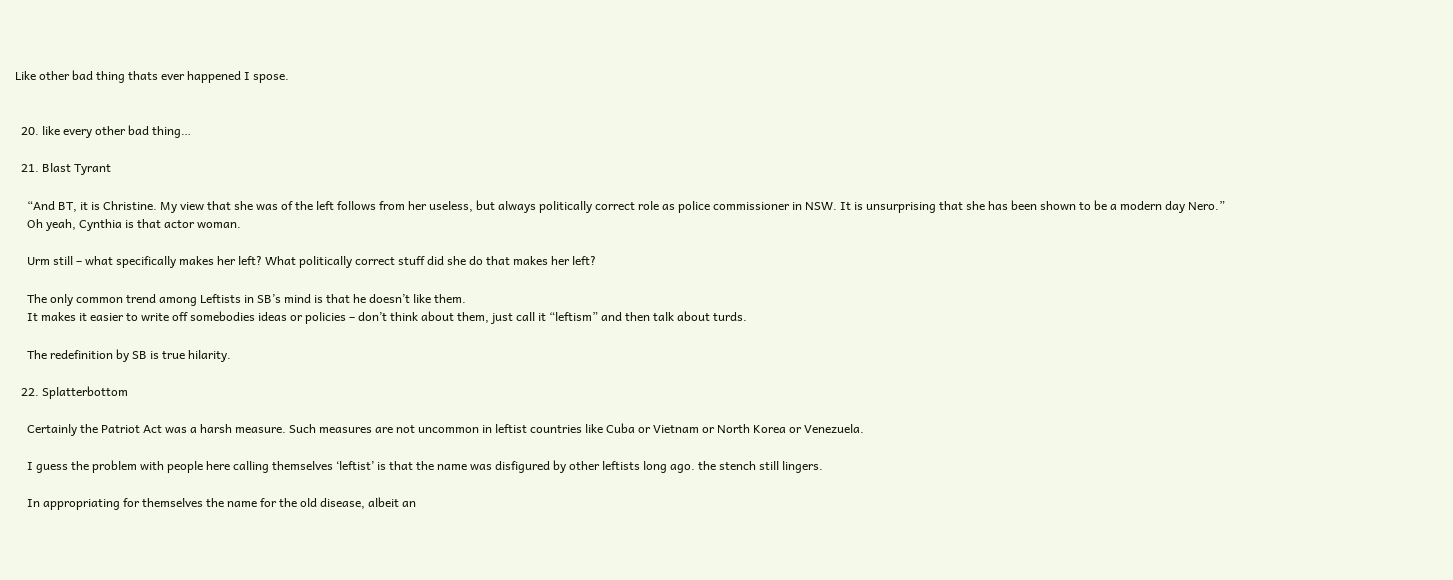Like other bad thing thats ever happened I spose.


  20. like every other bad thing…

  21. Blast Tyrant

    “And BT, it is Christine. My view that she was of the left follows from her useless, but always politically correct role as police commissioner in NSW. It is unsurprising that she has been shown to be a modern day Nero.”
    Oh yeah, Cynthia is that actor woman.

    Urm still – what specifically makes her left? What politically correct stuff did she do that makes her left?

    The only common trend among Leftists in SB’s mind is that he doesn’t like them.
    It makes it easier to write off somebodies ideas or policies – don’t think about them, just call it “leftism” and then talk about turds.

    The redefinition by SB is true hilarity.

  22. Splatterbottom

    Certainly the Patriot Act was a harsh measure. Such measures are not uncommon in leftist countries like Cuba or Vietnam or North Korea or Venezuela.

    I guess the problem with people here calling themselves ‘leftist’ is that the name was disfigured by other leftists long ago. the stench still lingers.

    In appropriating for themselves the name for the old disease, albeit an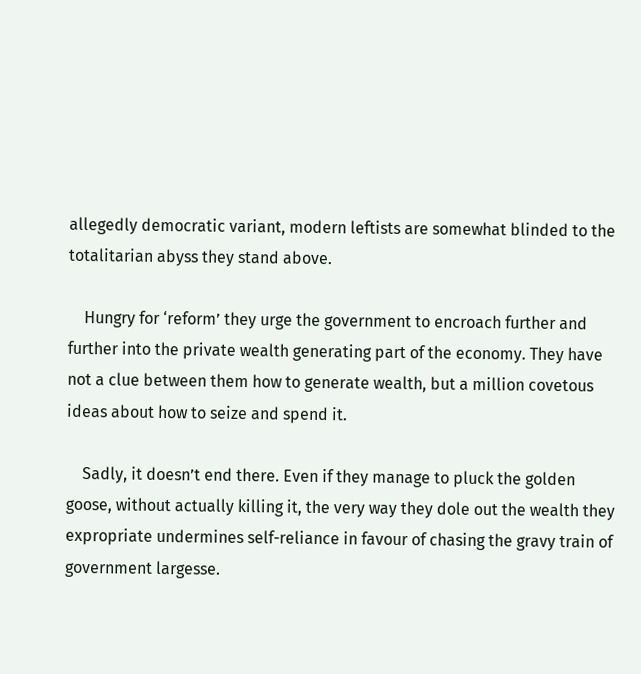allegedly democratic variant, modern leftists are somewhat blinded to the totalitarian abyss they stand above.

    Hungry for ‘reform’ they urge the government to encroach further and further into the private wealth generating part of the economy. They have not a clue between them how to generate wealth, but a million covetous ideas about how to seize and spend it.

    Sadly, it doesn’t end there. Even if they manage to pluck the golden goose, without actually killing it, the very way they dole out the wealth they expropriate undermines self-reliance in favour of chasing the gravy train of government largesse.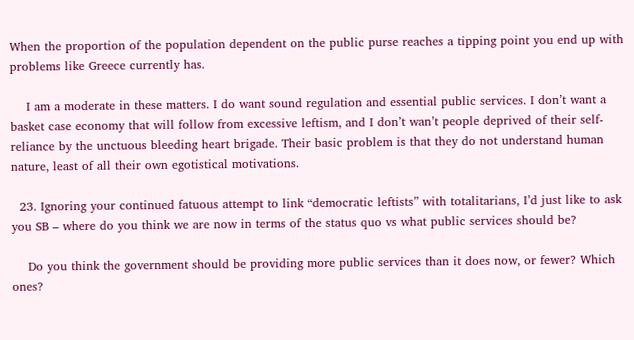When the proportion of the population dependent on the public purse reaches a tipping point you end up with problems like Greece currently has.

    I am a moderate in these matters. I do want sound regulation and essential public services. I don’t want a basket case economy that will follow from excessive leftism, and I don’t wan’t people deprived of their self-reliance by the unctuous bleeding heart brigade. Their basic problem is that they do not understand human nature, least of all their own egotistical motivations.

  23. Ignoring your continued fatuous attempt to link “democratic leftists” with totalitarians, I’d just like to ask you SB – where do you think we are now in terms of the status quo vs what public services should be?

    Do you think the government should be providing more public services than it does now, or fewer? Which ones?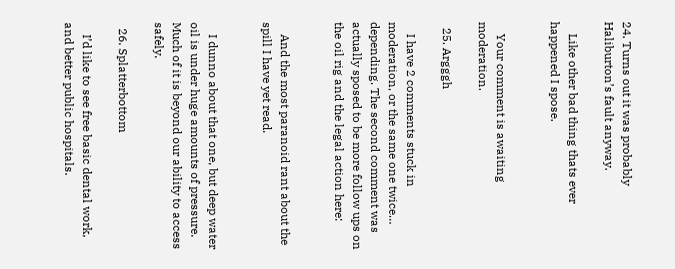24. Turns out it was probably Haliburton’s fault anyway.

    Like other bad thing thats ever happened I spose.


    Your comment is awaiting moderation.

  25. Argggh

    I have 2 comments stuck in moderation, or the same one twice… depending. The second comment was actually sposed to be more follow ups on the oil rig and the legal action here:


    And the most paranoid rant about the spill I have yet read.


    I dunno about that one, but deep water oil is under huge amounts of pressure. Much of it is beyond our ability to access safely.

  26. Splatterbottom

    I’d like to see free basic dental work, and better public hospitals.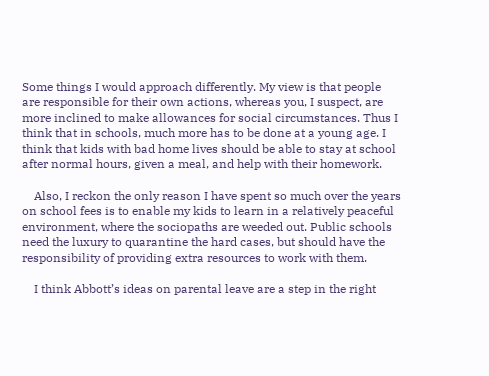Some things I would approach differently. My view is that people are responsible for their own actions, whereas you, I suspect, are more inclined to make allowances for social circumstances. Thus I think that in schools, much more has to be done at a young age. I think that kids with bad home lives should be able to stay at school after normal hours, given a meal, and help with their homework.

    Also, I reckon the only reason I have spent so much over the years on school fees is to enable my kids to learn in a relatively peaceful environment, where the sociopaths are weeded out. Public schools need the luxury to quarantine the hard cases, but should have the responsibility of providing extra resources to work with them.

    I think Abbott’s ideas on parental leave are a step in the right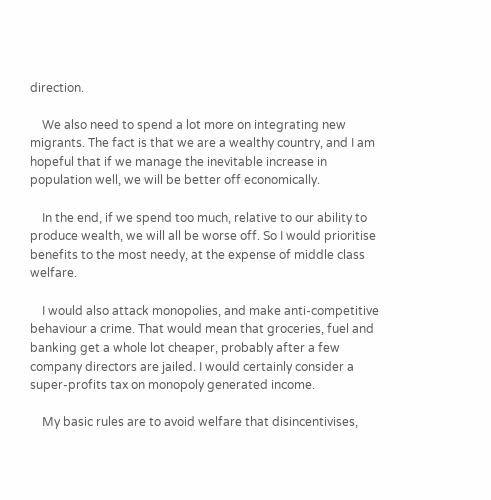direction.

    We also need to spend a lot more on integrating new migrants. The fact is that we are a wealthy country, and I am hopeful that if we manage the inevitable increase in population well, we will be better off economically.

    In the end, if we spend too much, relative to our ability to produce wealth, we will all be worse off. So I would prioritise benefits to the most needy, at the expense of middle class welfare.

    I would also attack monopolies, and make anti-competitive behaviour a crime. That would mean that groceries, fuel and banking get a whole lot cheaper, probably after a few company directors are jailed. I would certainly consider a super-profits tax on monopoly generated income.

    My basic rules are to avoid welfare that disincentivises,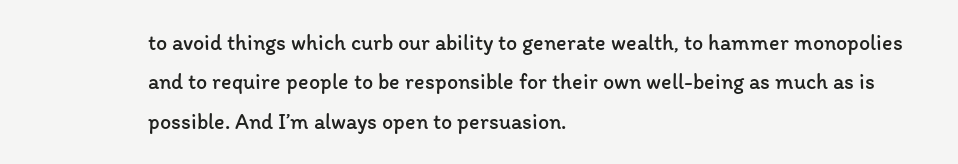to avoid things which curb our ability to generate wealth, to hammer monopolies and to require people to be responsible for their own well-being as much as is possible. And I’m always open to persuasion.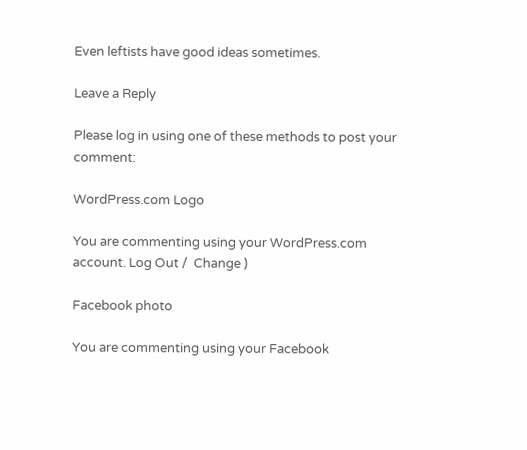Even leftists have good ideas sometimes.

Leave a Reply

Please log in using one of these methods to post your comment:

WordPress.com Logo

You are commenting using your WordPress.com account. Log Out /  Change )

Facebook photo

You are commenting using your Facebook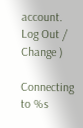account. Log Out /  Change )

Connecting to %s